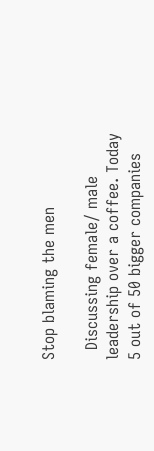Stop blaming the men

  Discussing female/ male leadership over a coffee. Today 5 out of 50 bigger companies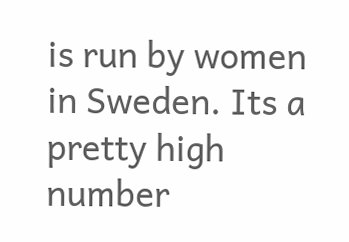is run by women in Sweden. Its a pretty high number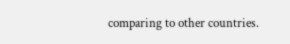comparing to other countries.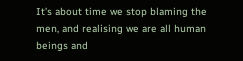It’s about time we stop blaming the men, and realising we are all human beings and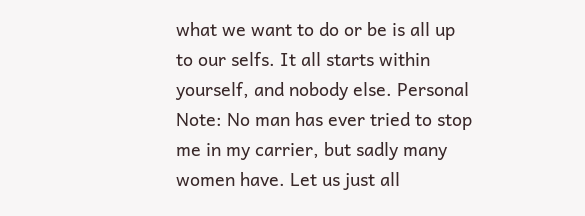what we want to do or be is all up to our selfs. It all starts within yourself, and nobody else. Personal Note: No man has ever tried to stop me in my carrier, but sadly many women have. Let us just all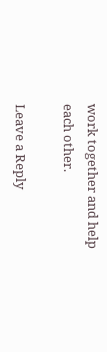work together and help each other.

Leave a Reply